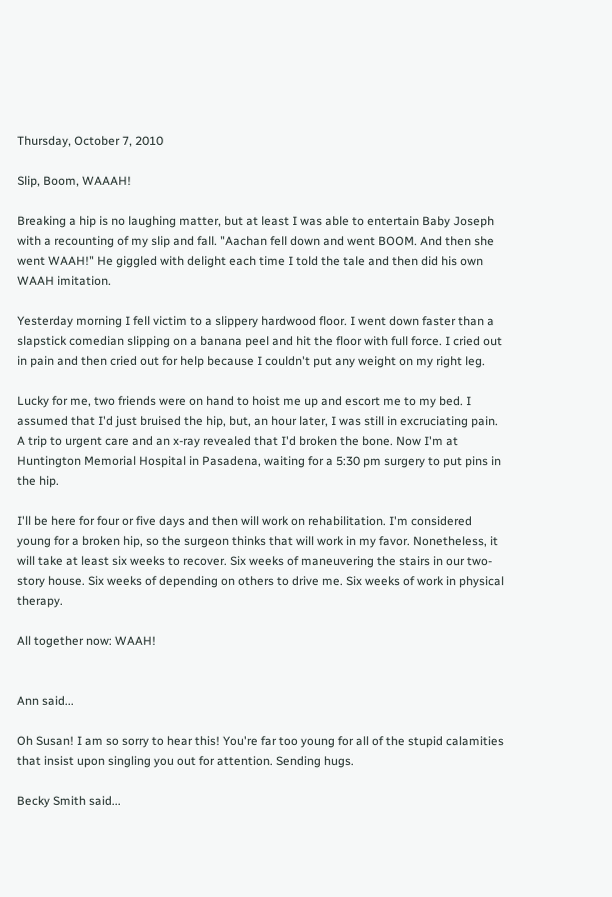Thursday, October 7, 2010

Slip, Boom, WAAAH!

Breaking a hip is no laughing matter, but at least I was able to entertain Baby Joseph with a recounting of my slip and fall. "Aachan fell down and went BOOM. And then she went WAAH!" He giggled with delight each time I told the tale and then did his own WAAH imitation.

Yesterday morning I fell victim to a slippery hardwood floor. I went down faster than a slapstick comedian slipping on a banana peel and hit the floor with full force. I cried out in pain and then cried out for help because I couldn't put any weight on my right leg.

Lucky for me, two friends were on hand to hoist me up and escort me to my bed. I assumed that I'd just bruised the hip, but, an hour later, I was still in excruciating pain. A trip to urgent care and an x-ray revealed that I'd broken the bone. Now I'm at Huntington Memorial Hospital in Pasadena, waiting for a 5:30 pm surgery to put pins in the hip.

I'll be here for four or five days and then will work on rehabilitation. I'm considered young for a broken hip, so the surgeon thinks that will work in my favor. Nonetheless, it will take at least six weeks to recover. Six weeks of maneuvering the stairs in our two-story house. Six weeks of depending on others to drive me. Six weeks of work in physical therapy.

All together now: WAAH!


Ann said...

Oh Susan! I am so sorry to hear this! You're far too young for all of the stupid calamities that insist upon singling you out for attention. Sending hugs.

Becky Smith said...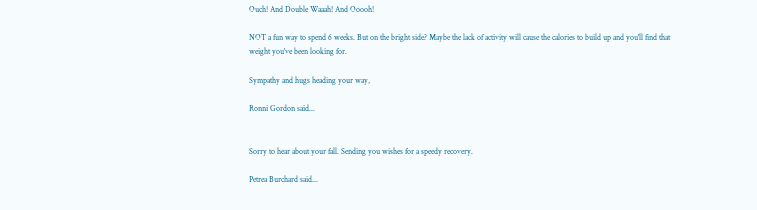Ouch! And Double Waaah! And Ooooh!

NOT a fun way to spend 6 weeks. But on the bright side? Maybe the lack of activity will cause the calories to build up and you'll find that weight you've been looking for.

Sympathy and hugs heading your way,

Ronni Gordon said...


Sorry to hear about your fall. Sending you wishes for a speedy recovery.

Petrea Burchard said...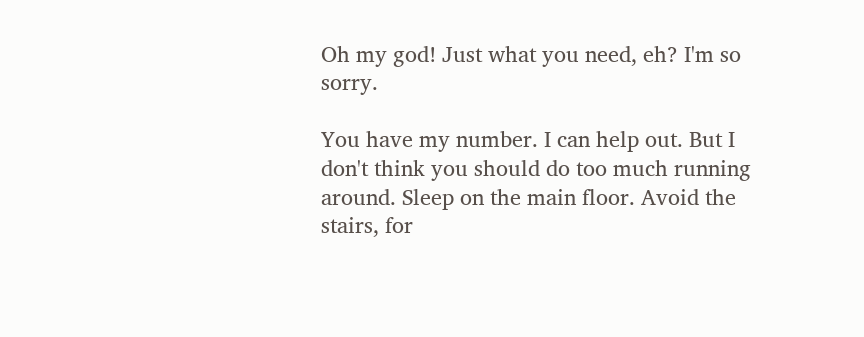Oh my god! Just what you need, eh? I'm so sorry.

You have my number. I can help out. But I don't think you should do too much running around. Sleep on the main floor. Avoid the stairs, for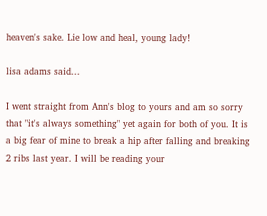heaven's sake. Lie low and heal, young lady!

lisa adams said...

I went straight from Ann's blog to yours and am so sorry that "it's always something" yet again for both of you. It is a big fear of mine to break a hip after falling and breaking 2 ribs last year. I will be reading your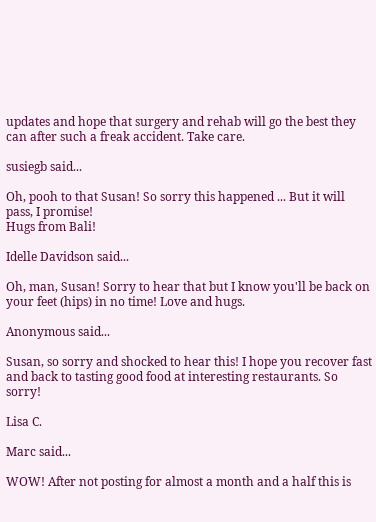updates and hope that surgery and rehab will go the best they can after such a freak accident. Take care.

susiegb said...

Oh, pooh to that Susan! So sorry this happened ... But it will pass, I promise!
Hugs from Bali!

Idelle Davidson said...

Oh, man, Susan! Sorry to hear that but I know you'll be back on your feet (hips) in no time! Love and hugs.

Anonymous said...

Susan, so sorry and shocked to hear this! I hope you recover fast and back to tasting good food at interesting restaurants. So sorry!

Lisa C.

Marc said...

WOW! After not posting for almost a month and a half this is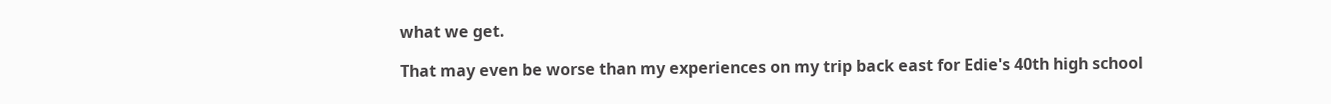what we get.

That may even be worse than my experiences on my trip back east for Edie's 40th high school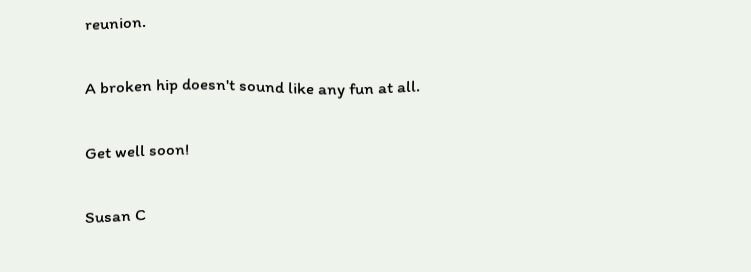reunion.

A broken hip doesn't sound like any fun at all.

Get well soon!

Susan C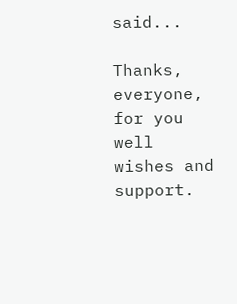said...

Thanks, everyone, for you well wishes and support.